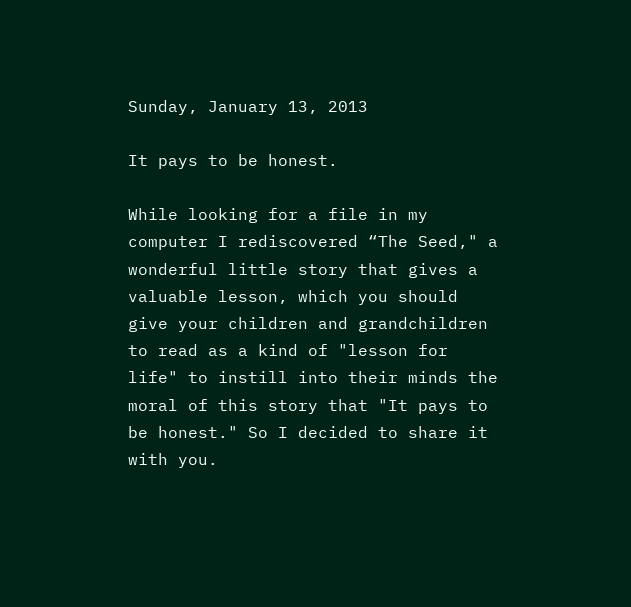Sunday, January 13, 2013

It pays to be honest.

While looking for a file in my computer I rediscovered “The Seed," a wonderful little story that gives a valuable lesson, which you should give your children and grandchildren to read as a kind of "lesson for life" to instill into their minds the moral of this story that "It pays to be honest." So I decided to share it with you.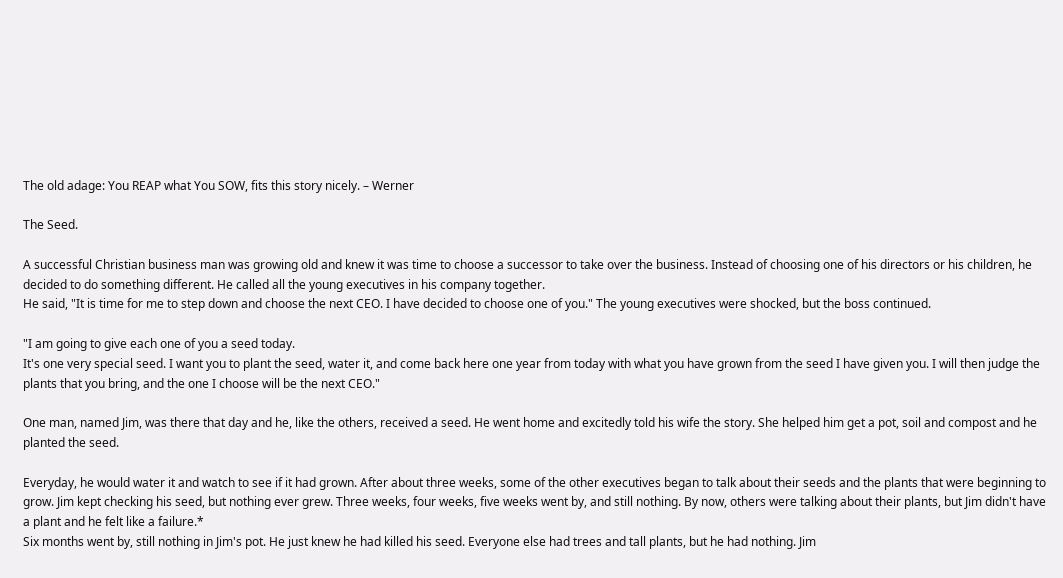The old adage: You REAP what You SOW, fits this story nicely. – Werner

The Seed.

A successful Christian business man was growing old and knew it was time to choose a successor to take over the business. Instead of choosing one of his directors or his children, he decided to do something different. He called all the young executives in his company together.
He said, "It is time for me to step down and choose the next CEO. I have decided to choose one of you." The young executives were shocked, but the boss continued.

"I am going to give each one of you a seed today.
It's one very special seed. I want you to plant the seed, water it, and come back here one year from today with what you have grown from the seed I have given you. I will then judge the plants that you bring, and the one I choose will be the next CEO."

One man, named Jim, was there that day and he, like the others, received a seed. He went home and excitedly told his wife the story. She helped him get a pot, soil and compost and he planted the seed.

Everyday, he would water it and watch to see if it had grown. After about three weeks, some of the other executives began to talk about their seeds and the plants that were beginning to grow. Jim kept checking his seed, but nothing ever grew. Three weeks, four weeks, five weeks went by, and still nothing. By now, others were talking about their plants, but Jim didn't have a plant and he felt like a failure.*
Six months went by, still nothing in Jim's pot. He just knew he had killed his seed. Everyone else had trees and tall plants, but he had nothing. Jim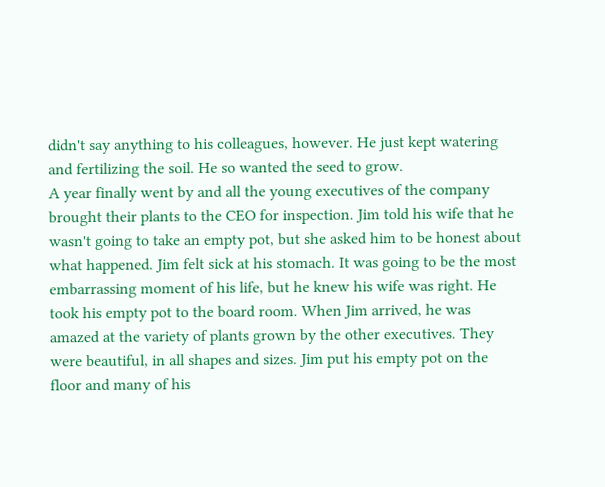didn't say anything to his colleagues, however. He just kept watering and fertilizing the soil. He so wanted the seed to grow.
A year finally went by and all the young executives of the company brought their plants to the CEO for inspection. Jim told his wife that he wasn't going to take an empty pot, but she asked him to be honest about what happened. Jim felt sick at his stomach. It was going to be the most embarrassing moment of his life, but he knew his wife was right. He took his empty pot to the board room. When Jim arrived, he was amazed at the variety of plants grown by the other executives. They were beautiful, in all shapes and sizes. Jim put his empty pot on the floor and many of his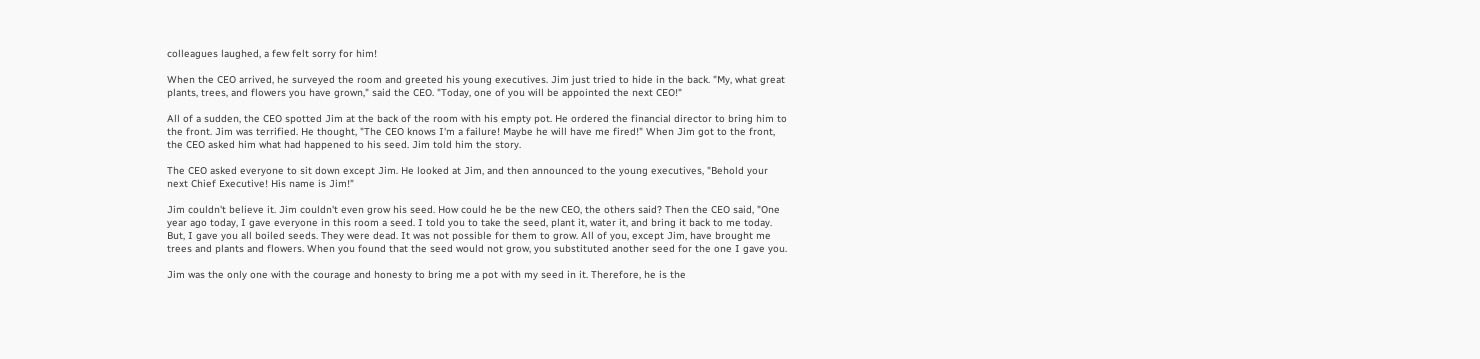colleagues laughed, a few felt sorry for him!

When the CEO arrived, he surveyed the room and greeted his young executives. Jim just tried to hide in the back. "My, what great plants, trees, and flowers you have grown," said the CEO. "Today, one of you will be appointed the next CEO!"

All of a sudden, the CEO spotted Jim at the back of the room with his empty pot. He ordered the financial director to bring him to the front. Jim was terrified. He thought, "The CEO knows I'm a failure! Maybe he will have me fired!" When Jim got to the front, the CEO asked him what had happened to his seed. Jim told him the story.

The CEO asked everyone to sit down except Jim. He looked at Jim, and then announced to the young executives, "Behold your next Chief Executive! His name is Jim!"

Jim couldn't believe it. Jim couldn't even grow his seed. How could he be the new CEO, the others said? Then the CEO said, "One year ago today, I gave everyone in this room a seed. I told you to take the seed, plant it, water it, and bring it back to me today. But, I gave you all boiled seeds. They were dead. It was not possible for them to grow. All of you, except Jim, have brought me trees and plants and flowers. When you found that the seed would not grow, you substituted another seed for the one I gave you.

Jim was the only one with the courage and honesty to bring me a pot with my seed in it. Therefore, he is the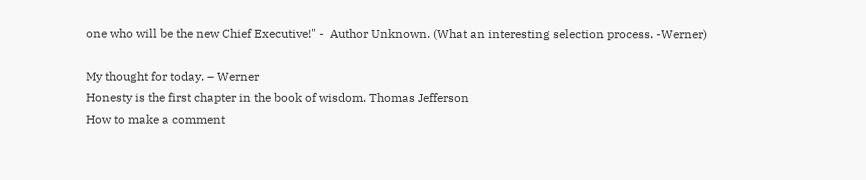one who will be the new Chief Executive!" -  Author Unknown. (What an interesting selection process. -Werner)

My thought for today. – Werner
Honesty is the first chapter in the book of wisdom. Thomas Jefferson
How to make a comment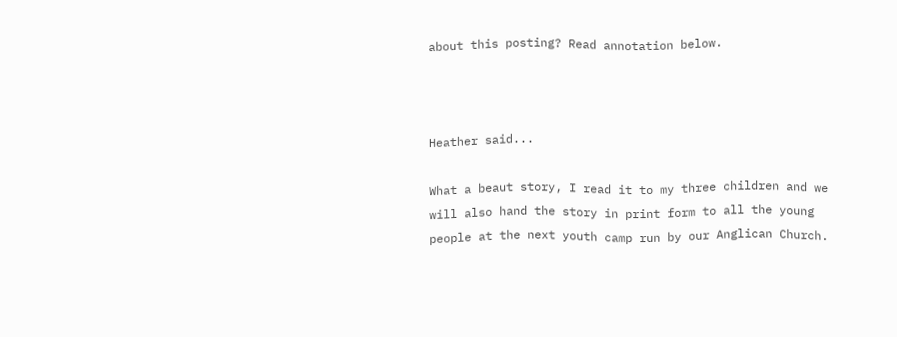about this posting? Read annotation below.



Heather said...

What a beaut story, I read it to my three children and we will also hand the story in print form to all the young people at the next youth camp run by our Anglican Church.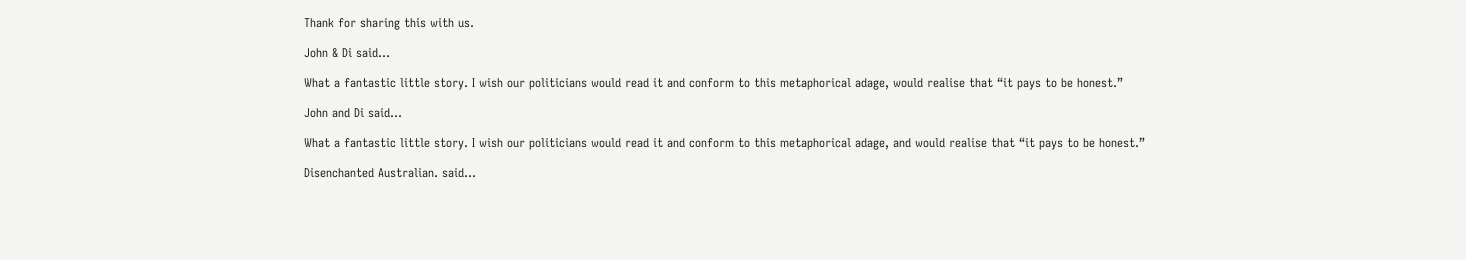Thank for sharing this with us.

John & Di said...

What a fantastic little story. I wish our politicians would read it and conform to this metaphorical adage, would realise that “it pays to be honest.”

John and Di said...

What a fantastic little story. I wish our politicians would read it and conform to this metaphorical adage, and would realise that “it pays to be honest.”

Disenchanted Australian. said...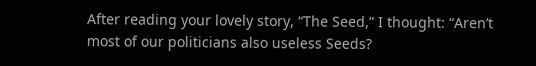After reading your lovely story, “The Seed,” I thought: “Aren’t most of our politicians also useless Seeds?